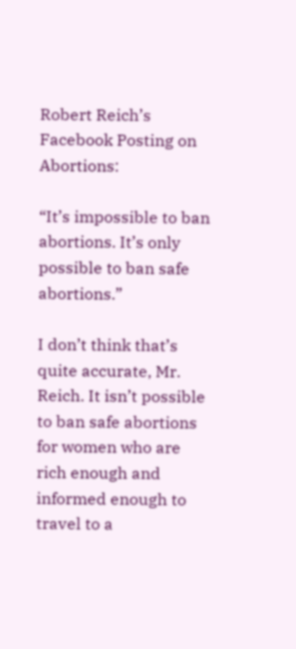Robert Reich’s Facebook Posting on Abortions:

“It’s impossible to ban abortions. It’s only possible to ban safe abortions.”

I don’t think that’s quite accurate, Mr. Reich. It isn’t possible to ban safe abortions for women who are rich enough and informed enough to travel to a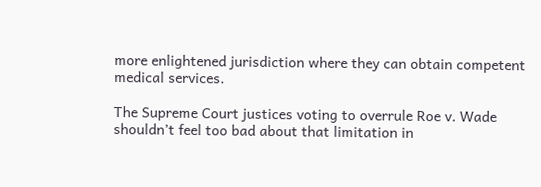more enlightened jurisdiction where they can obtain competent medical services.

The Supreme Court justices voting to overrule Roe v. Wade shouldn’t feel too bad about that limitation in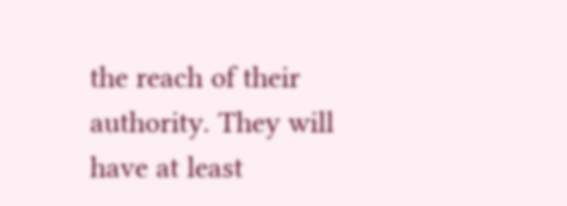the reach of their authority. They will have at least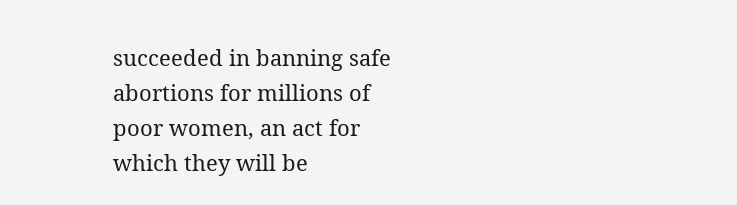succeeded in banning safe abortions for millions of poor women, an act for which they will be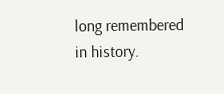long remembered in history.